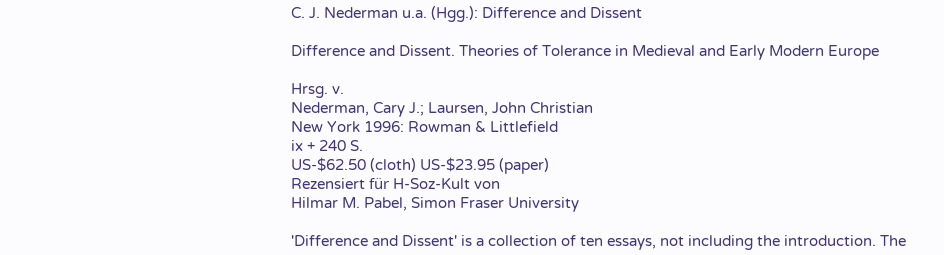C. J. Nederman u.a. (Hgg.): Difference and Dissent

Difference and Dissent. Theories of Tolerance in Medieval and Early Modern Europe

Hrsg. v.
Nederman, Cary J.; Laursen, John Christian
New York 1996: Rowman & Littlefield
ix + 240 S.
US-$62.50 (cloth) US-$23.95 (paper)
Rezensiert für H-Soz-Kult von
Hilmar M. Pabel, Simon Fraser University

'Difference and Dissent' is a collection of ten essays, not including the introduction. The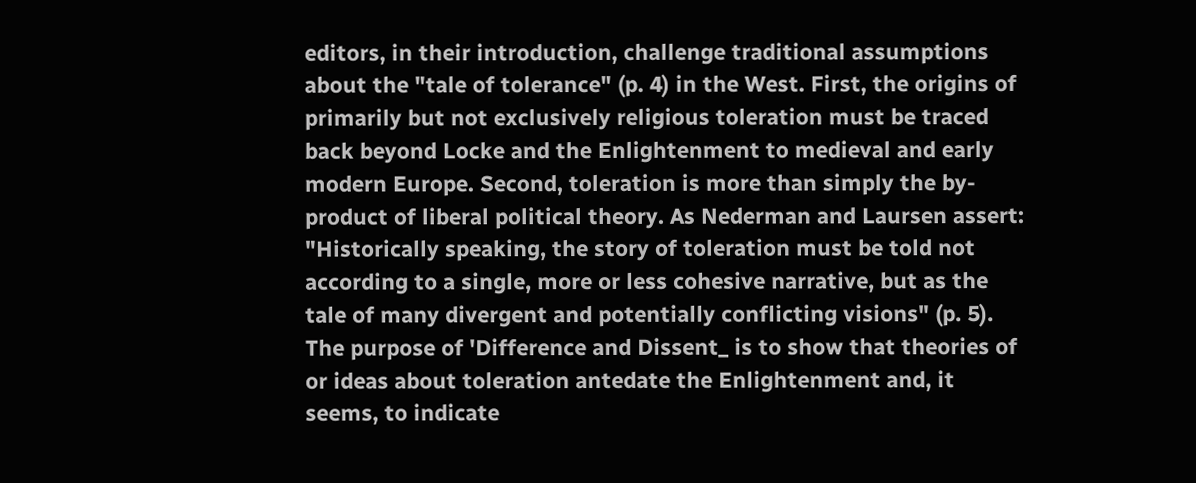editors, in their introduction, challenge traditional assumptions about the "tale of tolerance" (p. 4) in the West. First, the origins of primarily but not exclusively religious toleration must be traced back beyond Locke and the Enlightenment to medieval and early modern Europe. Second, toleration is more than simply the by-product of liberal political theory. As Nederman and Laursen assert: "Historically speaking, the story of toleration must be told not according to a single, more or less cohesive narrative, but as the tale of many divergent and potentially conflicting visions" (p. 5). The purpose of 'Difference and Dissent_ is to show that theories of or ideas about toleration antedate the Enlightenment and, it seems, to indicate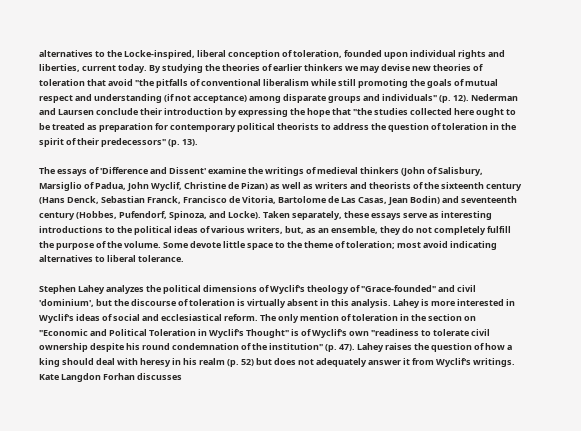alternatives to the Locke-inspired, liberal conception of toleration, founded upon individual rights and liberties, current today. By studying the theories of earlier thinkers we may devise new theories of toleration that avoid "the pitfalls of conventional liberalism while still promoting the goals of mutual respect and understanding (if not acceptance) among disparate groups and individuals" (p. 12). Nederman and Laursen conclude their introduction by expressing the hope that "the studies collected here ought to be treated as preparation for contemporary political theorists to address the question of toleration in the spirit of their predecessors" (p. 13).

The essays of 'Difference and Dissent' examine the writings of medieval thinkers (John of Salisbury, Marsiglio of Padua, John Wyclif, Christine de Pizan) as well as writers and theorists of the sixteenth century (Hans Denck, Sebastian Franck, Francisco de Vitoria, Bartolome de Las Casas, Jean Bodin) and seventeenth century (Hobbes, Pufendorf, Spinoza, and Locke). Taken separately, these essays serve as interesting introductions to the political ideas of various writers, but, as an ensemble, they do not completely fulfill the purpose of the volume. Some devote little space to the theme of toleration; most avoid indicating alternatives to liberal tolerance.

Stephen Lahey analyzes the political dimensions of Wyclif's theology of "Grace-founded" and civil 'dominium', but the discourse of toleration is virtually absent in this analysis. Lahey is more interested in Wyclif's ideas of social and ecclesiastical reform. The only mention of toleration in the section on "Economic and Political Toleration in Wyclif's Thought" is of Wyclif's own "readiness to tolerate civil ownership despite his round condemnation of the institution" (p. 47). Lahey raises the question of how a king should deal with heresy in his realm (p. 52) but does not adequately answer it from Wyclif's writings. Kate Langdon Forhan discusses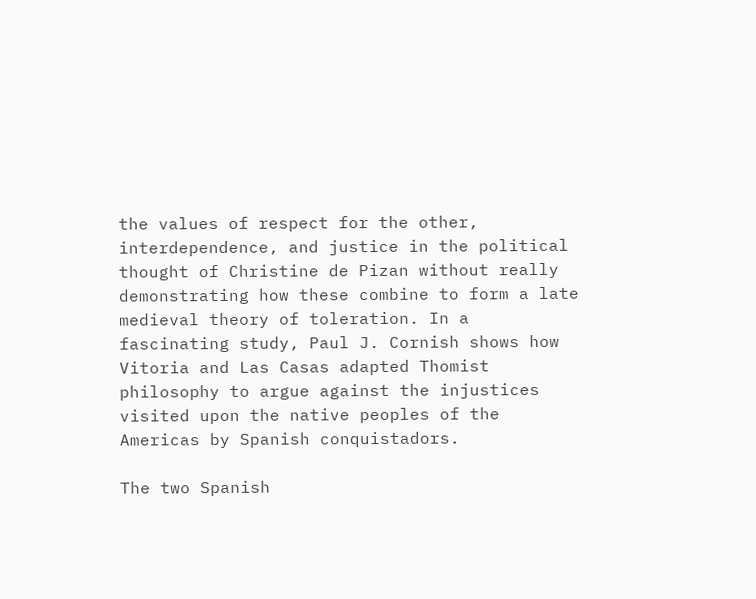the values of respect for the other, interdependence, and justice in the political thought of Christine de Pizan without really demonstrating how these combine to form a late medieval theory of toleration. In a fascinating study, Paul J. Cornish shows how Vitoria and Las Casas adapted Thomist philosophy to argue against the injustices visited upon the native peoples of the Americas by Spanish conquistadors.

The two Spanish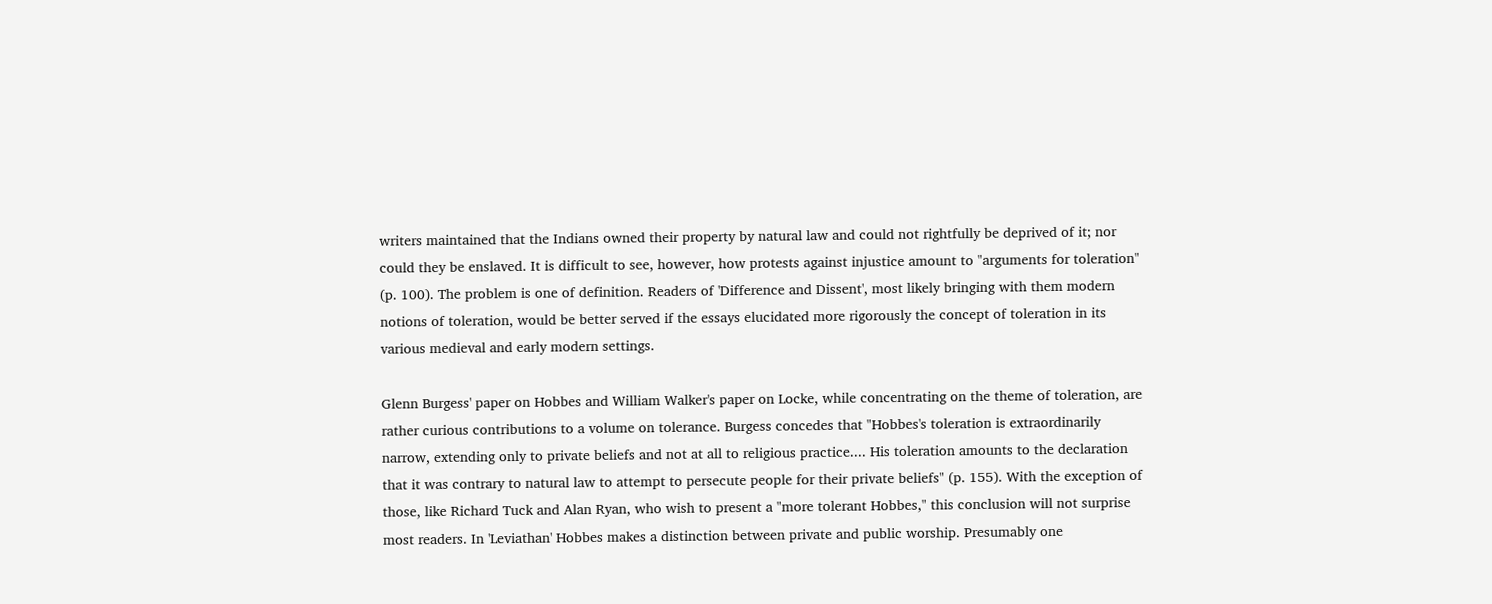writers maintained that the Indians owned their property by natural law and could not rightfully be deprived of it; nor could they be enslaved. It is difficult to see, however, how protests against injustice amount to "arguments for toleration" (p. 100). The problem is one of definition. Readers of 'Difference and Dissent', most likely bringing with them modern notions of toleration, would be better served if the essays elucidated more rigorously the concept of toleration in its various medieval and early modern settings.

Glenn Burgess' paper on Hobbes and William Walker's paper on Locke, while concentrating on the theme of toleration, are rather curious contributions to a volume on tolerance. Burgess concedes that "Hobbes's toleration is extraordinarily narrow, extending only to private beliefs and not at all to religious practice.... His toleration amounts to the declaration that it was contrary to natural law to attempt to persecute people for their private beliefs" (p. 155). With the exception of those, like Richard Tuck and Alan Ryan, who wish to present a "more tolerant Hobbes," this conclusion will not surprise most readers. In 'Leviathan' Hobbes makes a distinction between private and public worship. Presumably one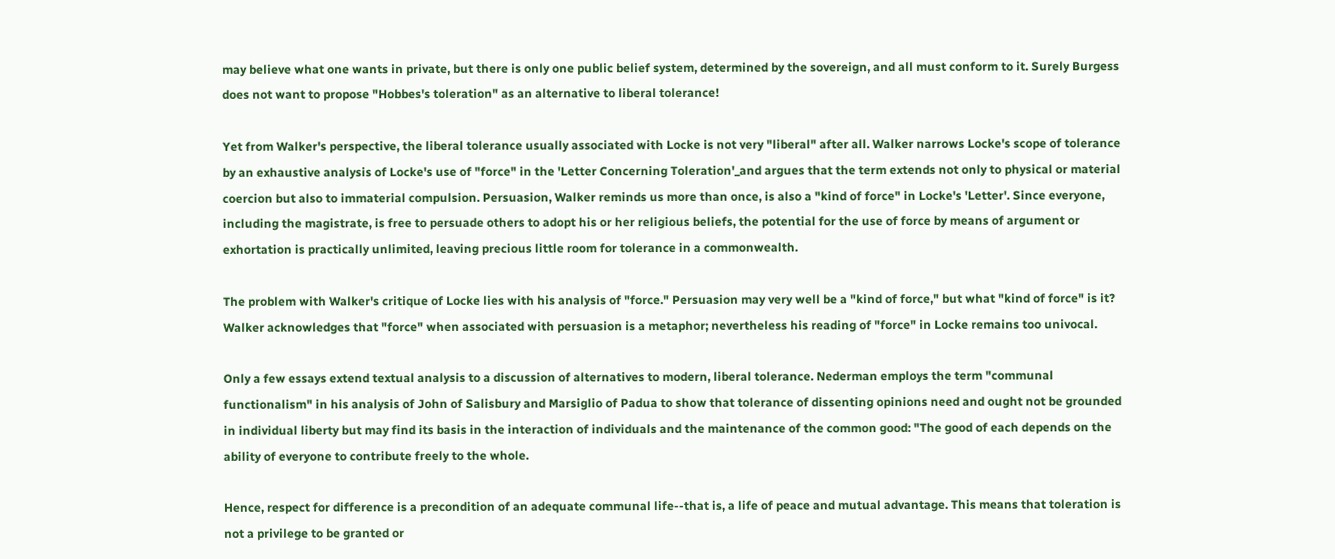may believe what one wants in private, but there is only one public belief system, determined by the sovereign, and all must conform to it. Surely Burgess does not want to propose "Hobbes's toleration" as an alternative to liberal tolerance!

Yet from Walker's perspective, the liberal tolerance usually associated with Locke is not very "liberal" after all. Walker narrows Locke's scope of tolerance by an exhaustive analysis of Locke's use of "force" in the 'Letter Concerning Toleration'_and argues that the term extends not only to physical or material coercion but also to immaterial compulsion. Persuasion, Walker reminds us more than once, is also a "kind of force" in Locke's 'Letter'. Since everyone, including the magistrate, is free to persuade others to adopt his or her religious beliefs, the potential for the use of force by means of argument or exhortation is practically unlimited, leaving precious little room for tolerance in a commonwealth.

The problem with Walker's critique of Locke lies with his analysis of "force." Persuasion may very well be a "kind of force," but what "kind of force" is it? Walker acknowledges that "force" when associated with persuasion is a metaphor; nevertheless his reading of "force" in Locke remains too univocal.

Only a few essays extend textual analysis to a discussion of alternatives to modern, liberal tolerance. Nederman employs the term "communal functionalism" in his analysis of John of Salisbury and Marsiglio of Padua to show that tolerance of dissenting opinions need and ought not be grounded in individual liberty but may find its basis in the interaction of individuals and the maintenance of the common good: "The good of each depends on the ability of everyone to contribute freely to the whole.

Hence, respect for difference is a precondition of an adequate communal life--that is, a life of peace and mutual advantage. This means that toleration is not a privilege to be granted or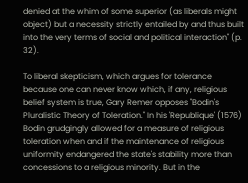denied at the whim of some superior (as liberals might object) but a necessity strictly entailed by and thus built into the very terms of social and political interaction" (p. 32).

To liberal skepticism, which argues for tolerance because one can never know which, if any, religious belief system is true, Gary Remer opposes "Bodin's Pluralistic Theory of Toleration." In his 'Republique' (1576) Bodin grudgingly allowed for a measure of religious toleration when and if the maintenance of religious uniformity endangered the state's stability more than concessions to a religious minority. But in the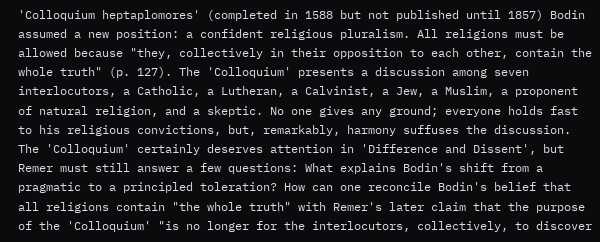'Colloquium heptaplomores' (completed in 1588 but not published until 1857) Bodin assumed a new position: a confident religious pluralism. All religions must be allowed because "they, collectively in their opposition to each other, contain the whole truth" (p. 127). The 'Colloquium' presents a discussion among seven interlocutors, a Catholic, a Lutheran, a Calvinist, a Jew, a Muslim, a proponent of natural religion, and a skeptic. No one gives any ground; everyone holds fast to his religious convictions, but, remarkably, harmony suffuses the discussion. The 'Colloquium' certainly deserves attention in 'Difference and Dissent', but Remer must still answer a few questions: What explains Bodin's shift from a pragmatic to a principled toleration? How can one reconcile Bodin's belief that all religions contain "the whole truth" with Remer's later claim that the purpose of the 'Colloquium' "is no longer for the interlocutors, collectively, to discover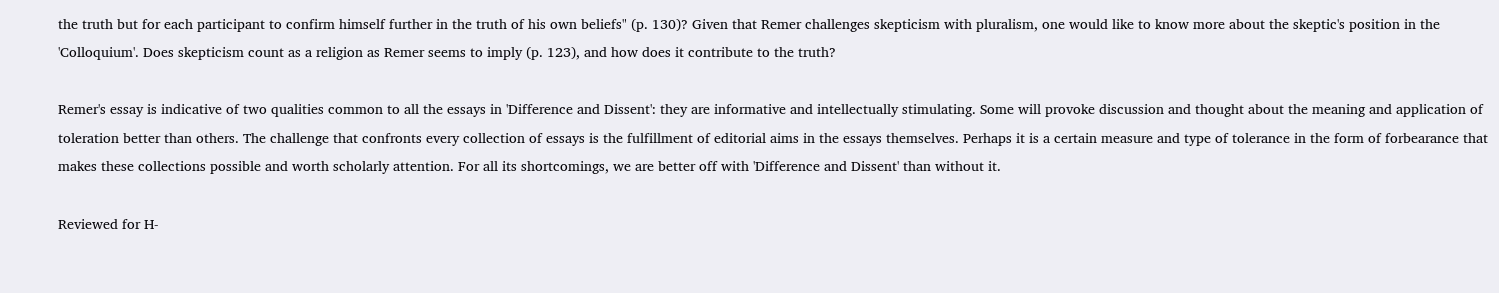the truth but for each participant to confirm himself further in the truth of his own beliefs" (p. 130)? Given that Remer challenges skepticism with pluralism, one would like to know more about the skeptic's position in the 'Colloquium'. Does skepticism count as a religion as Remer seems to imply (p. 123), and how does it contribute to the truth?

Remer's essay is indicative of two qualities common to all the essays in 'Difference and Dissent': they are informative and intellectually stimulating. Some will provoke discussion and thought about the meaning and application of toleration better than others. The challenge that confronts every collection of essays is the fulfillment of editorial aims in the essays themselves. Perhaps it is a certain measure and type of tolerance in the form of forbearance that makes these collections possible and worth scholarly attention. For all its shortcomings, we are better off with 'Difference and Dissent' than without it.

Reviewed for H-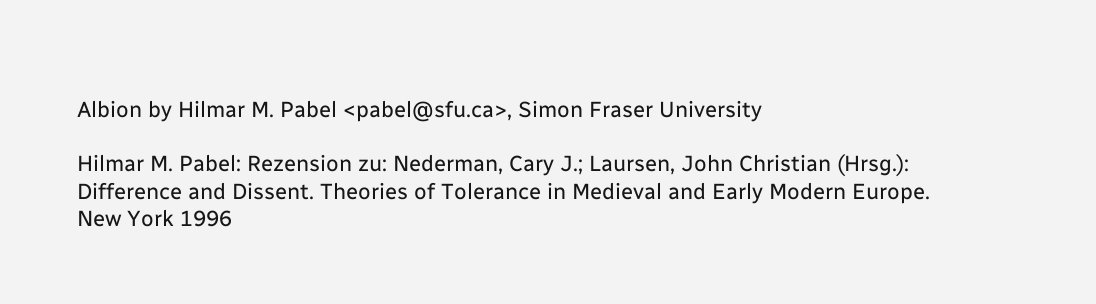Albion by Hilmar M. Pabel <pabel@sfu.ca>, Simon Fraser University

Hilmar M. Pabel: Rezension zu: Nederman, Cary J.; Laursen, John Christian (Hrsg.): Difference and Dissent. Theories of Tolerance in Medieval and Early Modern Europe. New York 1996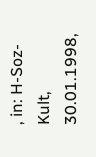, in: H-Soz-Kult, 30.01.1998,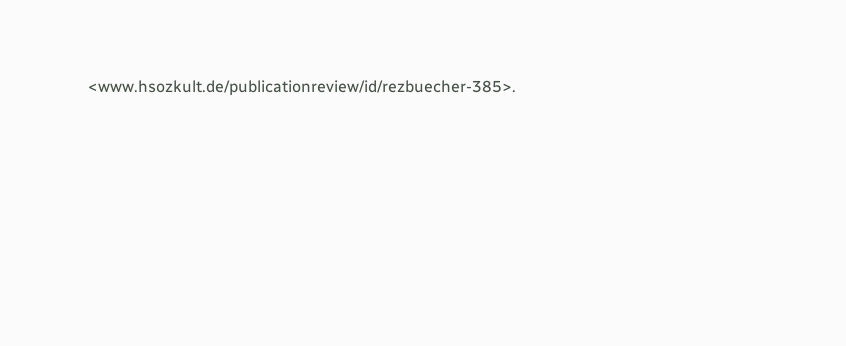<www.hsozkult.de/publicationreview/id/rezbuecher-385>.